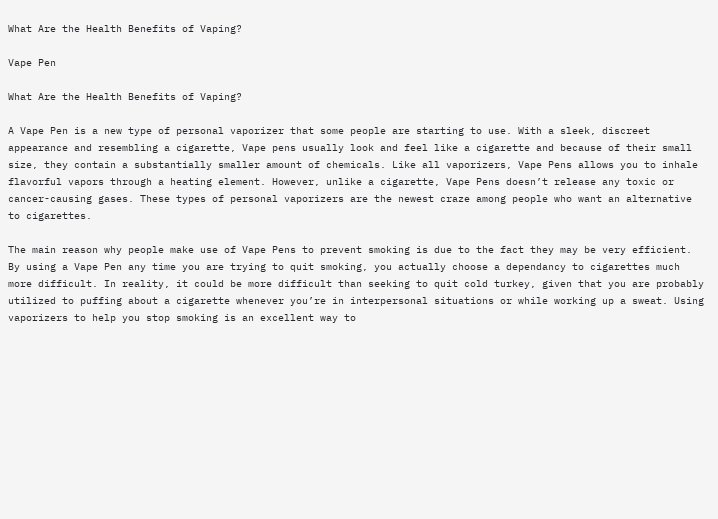What Are the Health Benefits of Vaping?

Vape Pen

What Are the Health Benefits of Vaping?

A Vape Pen is a new type of personal vaporizer that some people are starting to use. With a sleek, discreet appearance and resembling a cigarette, Vape pens usually look and feel like a cigarette and because of their small size, they contain a substantially smaller amount of chemicals. Like all vaporizers, Vape Pens allows you to inhale flavorful vapors through a heating element. However, unlike a cigarette, Vape Pens doesn’t release any toxic or cancer-causing gases. These types of personal vaporizers are the newest craze among people who want an alternative to cigarettes.

The main reason why people make use of Vape Pens to prevent smoking is due to the fact they may be very efficient. By using a Vape Pen any time you are trying to quit smoking, you actually choose a dependancy to cigarettes much more difficult. In reality, it could be more difficult than seeking to quit cold turkey, given that you are probably utilized to puffing about a cigarette whenever you’re in interpersonal situations or while working up a sweat. Using vaporizers to help you stop smoking is an excellent way to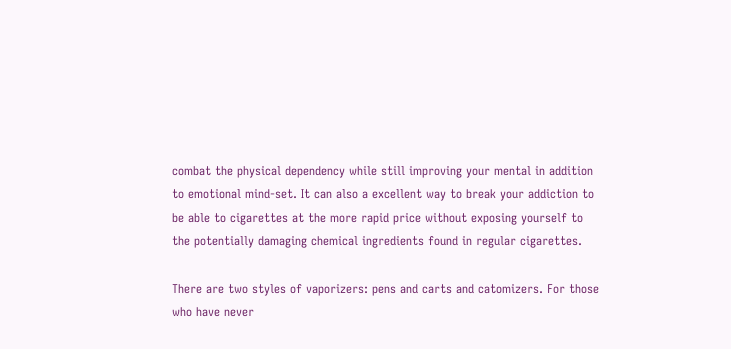combat the physical dependency while still improving your mental in addition to emotional mind-set. It can also a excellent way to break your addiction to be able to cigarettes at the more rapid price without exposing yourself to the potentially damaging chemical ingredients found in regular cigarettes.

There are two styles of vaporizers: pens and carts and catomizers. For those who have never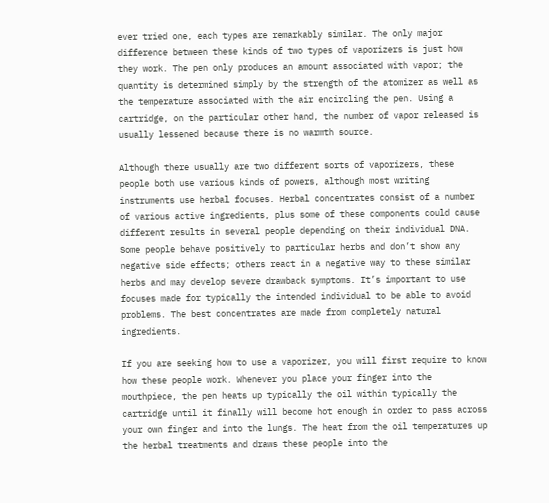ever tried one, each types are remarkably similar. The only major difference between these kinds of two types of vaporizers is just how they work. The pen only produces an amount associated with vapor; the quantity is determined simply by the strength of the atomizer as well as the temperature associated with the air encircling the pen. Using a cartridge, on the particular other hand, the number of vapor released is usually lessened because there is no warmth source.

Although there usually are two different sorts of vaporizers, these people both use various kinds of powers, although most writing instruments use herbal focuses. Herbal concentrates consist of a number of various active ingredients, plus some of these components could cause different results in several people depending on their individual DNA. Some people behave positively to particular herbs and don’t show any negative side effects; others react in a negative way to these similar herbs and may develop severe drawback symptoms. It’s important to use focuses made for typically the intended individual to be able to avoid problems. The best concentrates are made from completely natural ingredients.

If you are seeking how to use a vaporizer, you will first require to know how these people work. Whenever you place your finger into the mouthpiece, the pen heats up typically the oil within typically the cartridge until it finally will become hot enough in order to pass across your own finger and into the lungs. The heat from the oil temperatures up the herbal treatments and draws these people into the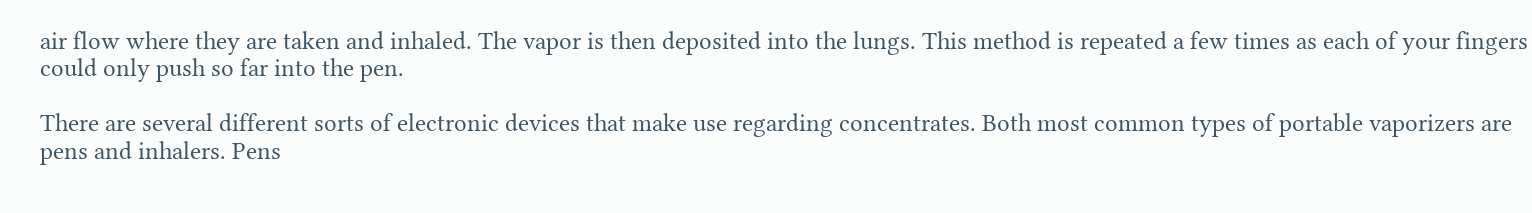air flow where they are taken and inhaled. The vapor is then deposited into the lungs. This method is repeated a few times as each of your fingers could only push so far into the pen.

There are several different sorts of electronic devices that make use regarding concentrates. Both most common types of portable vaporizers are pens and inhalers. Pens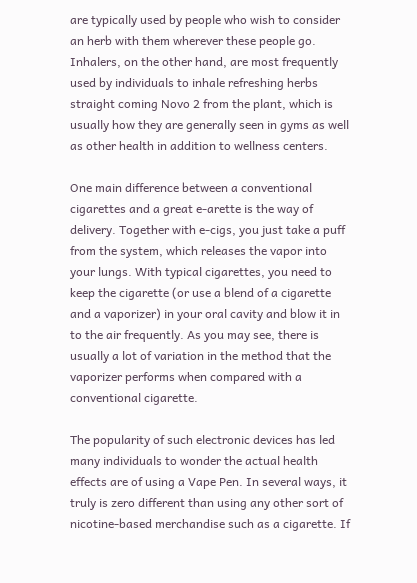are typically used by people who wish to consider an herb with them wherever these people go. Inhalers, on the other hand, are most frequently used by individuals to inhale refreshing herbs straight coming Novo 2 from the plant, which is usually how they are generally seen in gyms as well as other health in addition to wellness centers.

One main difference between a conventional cigarettes and a great e-arette is the way of delivery. Together with e-cigs, you just take a puff from the system, which releases the vapor into your lungs. With typical cigarettes, you need to keep the cigarette (or use a blend of a cigarette and a vaporizer) in your oral cavity and blow it in to the air frequently. As you may see, there is usually a lot of variation in the method that the vaporizer performs when compared with a conventional cigarette.

The popularity of such electronic devices has led many individuals to wonder the actual health effects are of using a Vape Pen. In several ways, it truly is zero different than using any other sort of nicotine-based merchandise such as a cigarette. If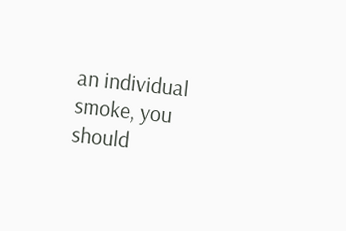an individual smoke, you should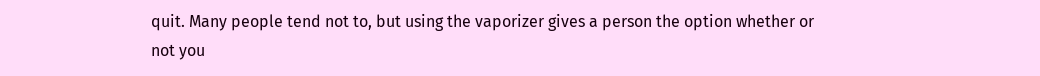quit. Many people tend not to, but using the vaporizer gives a person the option whether or not you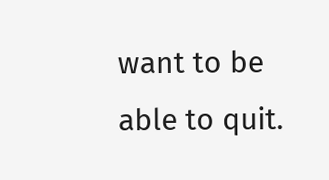want to be able to quit.